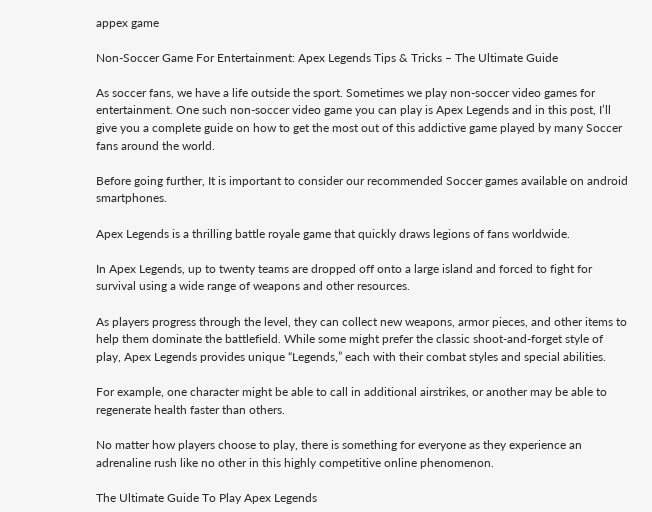appex game

Non-Soccer Game For Entertainment: Apex Legends Tips & Tricks – The Ultimate Guide

As soccer fans, we have a life outside the sport. Sometimes we play non-soccer video games for entertainment. One such non-soccer video game you can play is Apex Legends and in this post, I’ll give you a complete guide on how to get the most out of this addictive game played by many Soccer fans around the world.

Before going further, It is important to consider our recommended Soccer games available on android smartphones.

Apex Legends is a thrilling battle royale game that quickly draws legions of fans worldwide.

In Apex Legends, up to twenty teams are dropped off onto a large island and forced to fight for survival using a wide range of weapons and other resources.

As players progress through the level, they can collect new weapons, armor pieces, and other items to help them dominate the battlefield. While some might prefer the classic shoot-and-forget style of play, Apex Legends provides unique “Legends,” each with their combat styles and special abilities.

For example, one character might be able to call in additional airstrikes, or another may be able to regenerate health faster than others.

No matter how players choose to play, there is something for everyone as they experience an adrenaline rush like no other in this highly competitive online phenomenon.

The Ultimate Guide To Play Apex Legends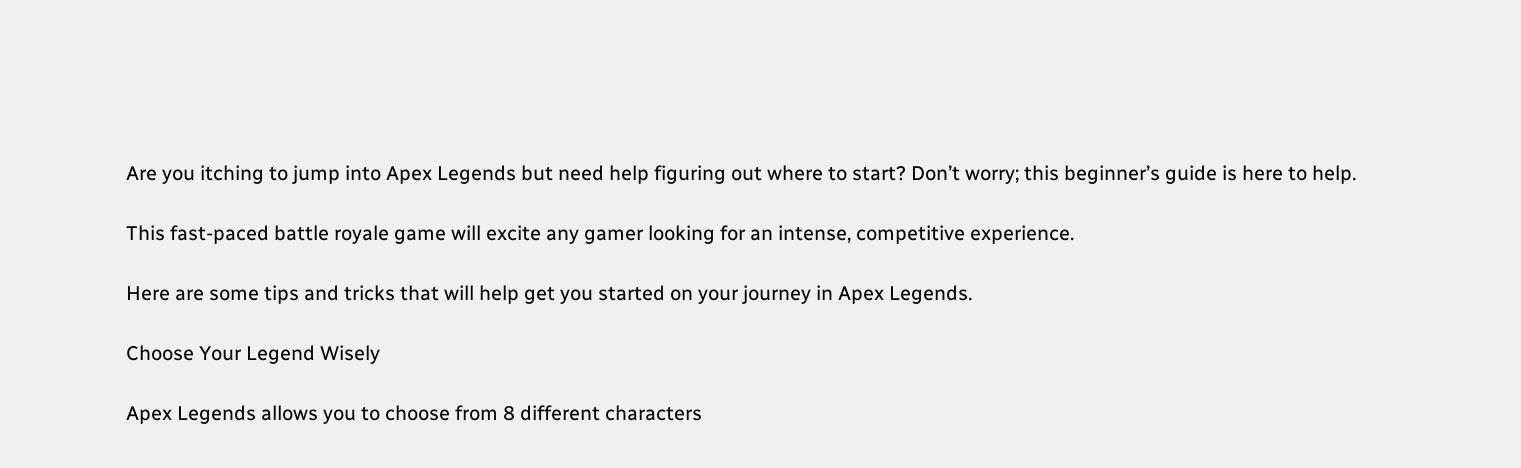Are you itching to jump into Apex Legends but need help figuring out where to start? Don’t worry; this beginner’s guide is here to help.

This fast-paced battle royale game will excite any gamer looking for an intense, competitive experience.

Here are some tips and tricks that will help get you started on your journey in Apex Legends.

Choose Your Legend Wisely

Apex Legends allows you to choose from 8 different characters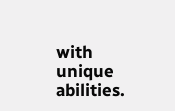with unique abilities.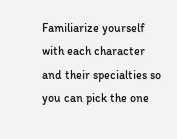Familiarize yourself with each character and their specialties so you can pick the one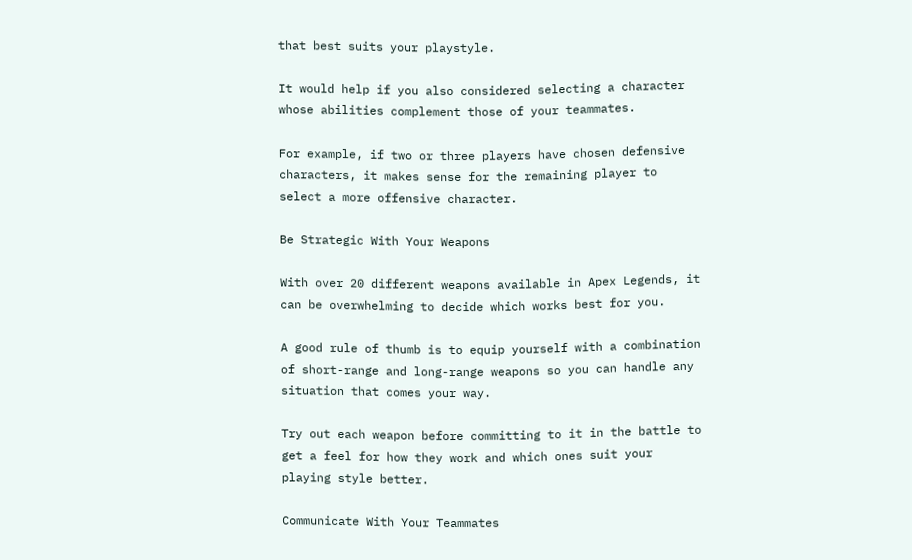that best suits your playstyle.

It would help if you also considered selecting a character whose abilities complement those of your teammates.

For example, if two or three players have chosen defensive characters, it makes sense for the remaining player to select a more offensive character.

Be Strategic With Your Weapons

With over 20 different weapons available in Apex Legends, it can be overwhelming to decide which works best for you.

A good rule of thumb is to equip yourself with a combination of short-range and long-range weapons so you can handle any situation that comes your way.

Try out each weapon before committing to it in the battle to get a feel for how they work and which ones suit your playing style better.

Communicate With Your Teammates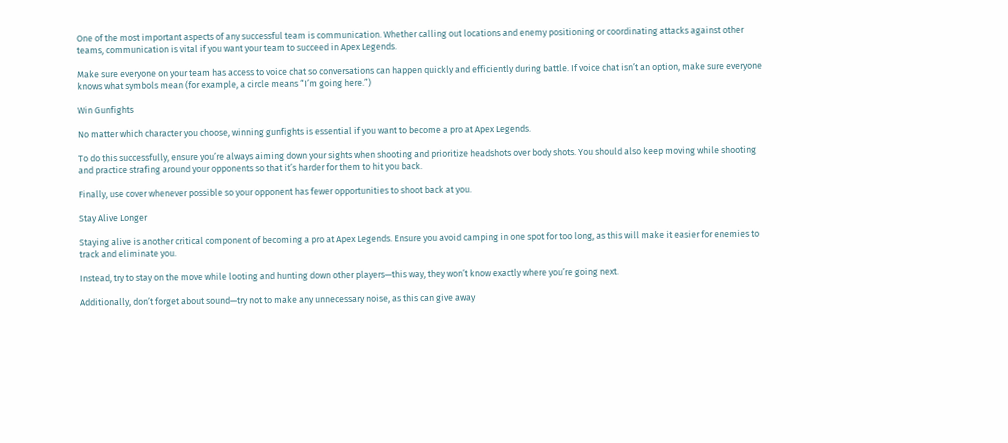One of the most important aspects of any successful team is communication. Whether calling out locations and enemy positioning or coordinating attacks against other teams, communication is vital if you want your team to succeed in Apex Legends.

Make sure everyone on your team has access to voice chat so conversations can happen quickly and efficiently during battle. If voice chat isn’t an option, make sure everyone knows what symbols mean (for example, a circle means “I’m going here.”)

Win Gunfights

No matter which character you choose, winning gunfights is essential if you want to become a pro at Apex Legends.

To do this successfully, ensure you’re always aiming down your sights when shooting and prioritize headshots over body shots. You should also keep moving while shooting and practice strafing around your opponents so that it’s harder for them to hit you back.

Finally, use cover whenever possible so your opponent has fewer opportunities to shoot back at you.

Stay Alive Longer

Staying alive is another critical component of becoming a pro at Apex Legends. Ensure you avoid camping in one spot for too long, as this will make it easier for enemies to track and eliminate you.

Instead, try to stay on the move while looting and hunting down other players—this way, they won’t know exactly where you’re going next.

Additionally, don’t forget about sound—try not to make any unnecessary noise, as this can give away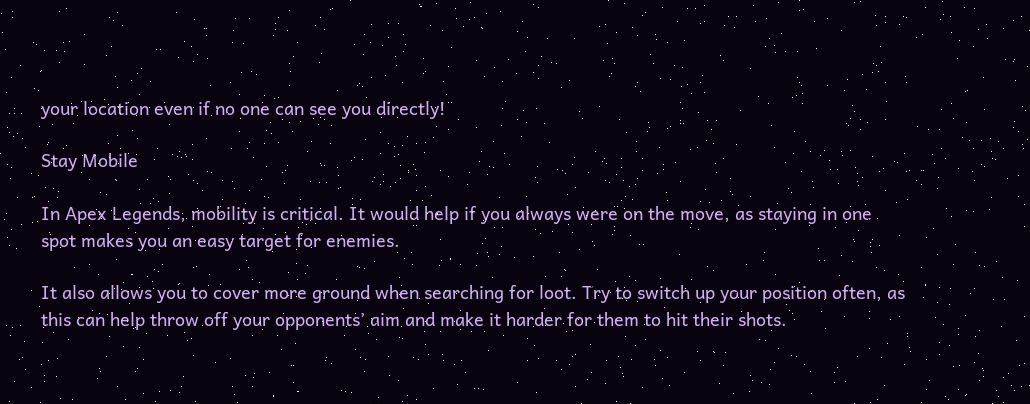your location even if no one can see you directly!

Stay Mobile

In Apex Legends, mobility is critical. It would help if you always were on the move, as staying in one spot makes you an easy target for enemies.

It also allows you to cover more ground when searching for loot. Try to switch up your position often, as this can help throw off your opponents’ aim and make it harder for them to hit their shots.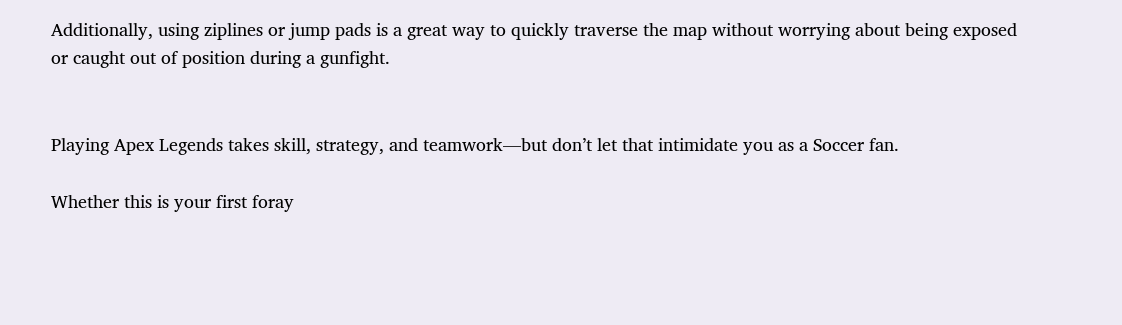Additionally, using ziplines or jump pads is a great way to quickly traverse the map without worrying about being exposed or caught out of position during a gunfight.


Playing Apex Legends takes skill, strategy, and teamwork—but don’t let that intimidate you as a Soccer fan.

Whether this is your first foray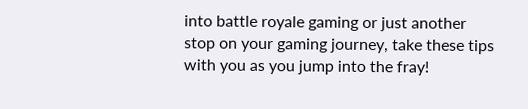into battle royale gaming or just another stop on your gaming journey, take these tips with you as you jump into the fray!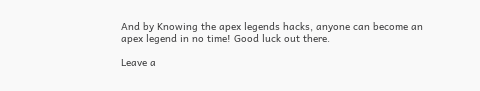And by Knowing the apex legends hacks, anyone can become an apex legend in no time! Good luck out there.

Leave a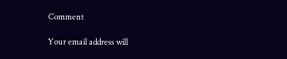Comment

Your email address will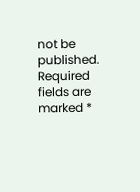not be published. Required fields are marked *